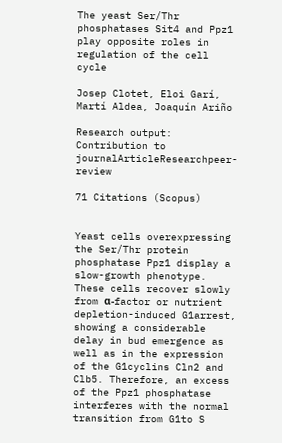The yeast Ser/Thr phosphatases Sit4 and Ppz1 play opposite roles in regulation of the cell cycle

Josep Clotet, Eloi Garí, Martí Aldea, Joaquín Ariño

Research output: Contribution to journalArticleResearchpeer-review

71 Citations (Scopus)


Yeast cells overexpressing the Ser/Thr protein phosphatase Ppz1 display a slow-growth phenotype. These cells recover slowly from α-factor or nutrient depletion-induced G1arrest, showing a considerable delay in bud emergence as well as in the expression of the G1cyclins Cln2 and Clb5. Therefore, an excess of the Ppz1 phosphatase interferes with the normal transition from G1to S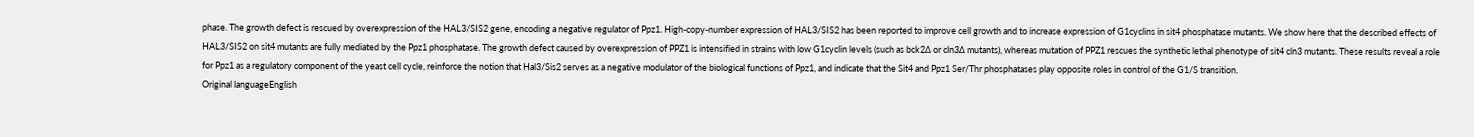phase. The growth defect is rescued by overexpression of the HAL3/SIS2 gene, encoding a negative regulator of Ppz1. High-copy-number expression of HAL3/SIS2 has been reported to improve cell growth and to increase expression of G1cyclins in sit4 phosphatase mutants. We show here that the described effects of HAL3/SIS2 on sit4 mutants are fully mediated by the Ppz1 phosphatase. The growth defect caused by overexpression of PPZ1 is intensified in strains with low G1cyclin levels (such as bck2Δ or cln3Δ mutants), whereas mutation of PPZ1 rescues the synthetic lethal phenotype of sit4 cln3 mutants. These results reveal a role for Ppz1 as a regulatory component of the yeast cell cycle, reinforce the notion that Hal3/Sis2 serves as a negative modulator of the biological functions of Ppz1, and indicate that the Sit4 and Ppz1 Ser/Thr phosphatases play opposite roles in control of the G1/S transition.
Original languageEnglish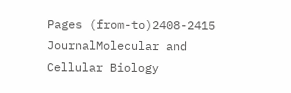Pages (from-to)2408-2415
JournalMolecular and Cellular Biology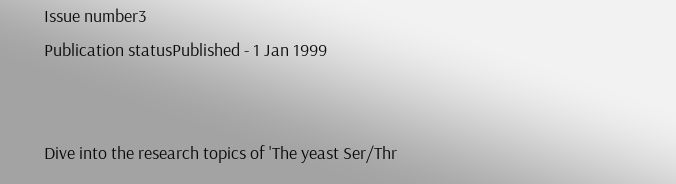Issue number3
Publication statusPublished - 1 Jan 1999


Dive into the research topics of 'The yeast Ser/Thr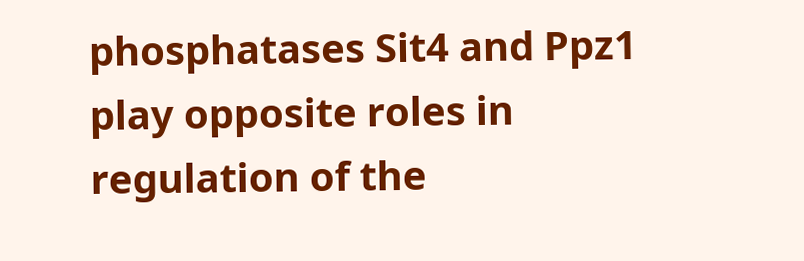phosphatases Sit4 and Ppz1 play opposite roles in regulation of the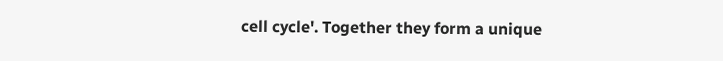cell cycle'. Together they form a unique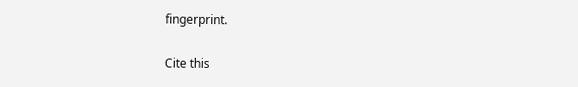fingerprint.

Cite this